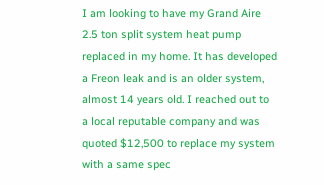I am looking to have my Grand Aire 2.5 ton split system heat pump replaced in my home. It has developed a Freon leak and is an older system, almost 14 years old. I reached out to a local reputable company and was quoted $12,500 to replace my system with a same spec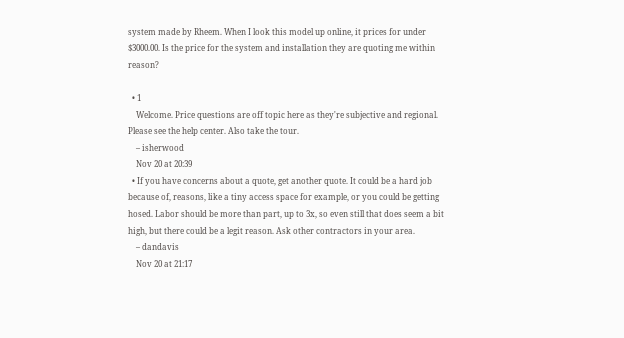system made by Rheem. When I look this model up online, it prices for under $3000.00. Is the price for the system and installation they are quoting me within reason?

  • 1
    Welcome. Price questions are off topic here as they're subjective and regional. Please see the help center. Also take the tour.
    – isherwood
    Nov 20 at 20:39
  • If you have concerns about a quote, get another quote. It could be a hard job because of, reasons, like a tiny access space for example, or you could be getting hosed. Labor should be more than part, up to 3x, so even still that does seem a bit high, but there could be a legit reason. Ask other contractors in your area.
    – dandavis
    Nov 20 at 21:17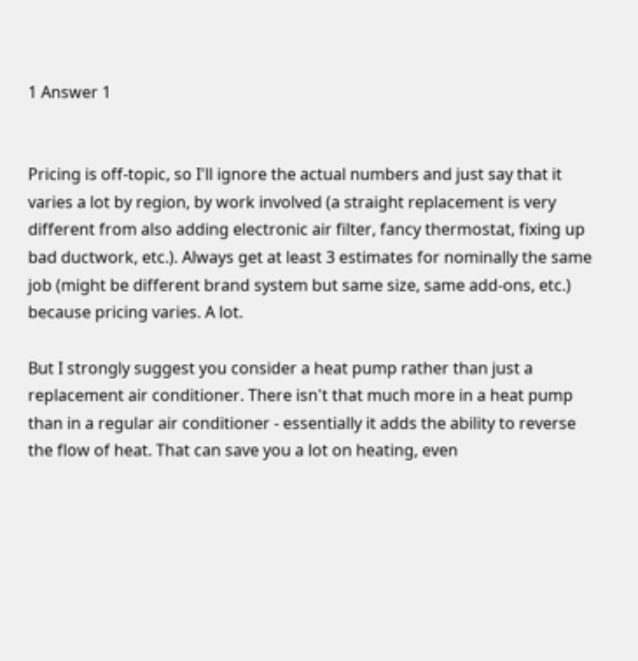1 Answer 1


Pricing is off-topic, so I'll ignore the actual numbers and just say that it varies a lot by region, by work involved (a straight replacement is very different from also adding electronic air filter, fancy thermostat, fixing up bad ductwork, etc.). Always get at least 3 estimates for nominally the same job (might be different brand system but same size, same add-ons, etc.) because pricing varies. A lot.

But I strongly suggest you consider a heat pump rather than just a replacement air conditioner. There isn't that much more in a heat pump than in a regular air conditioner - essentially it adds the ability to reverse the flow of heat. That can save you a lot on heating, even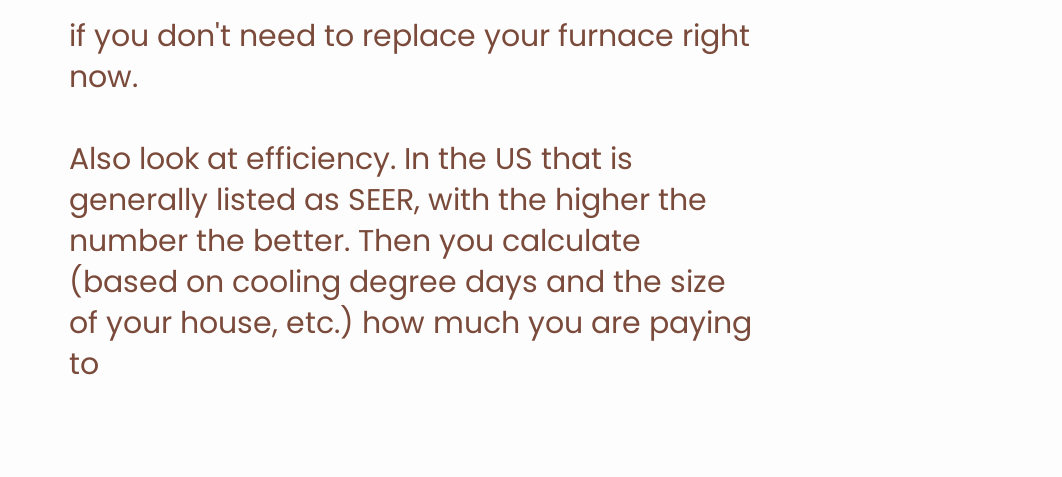if you don't need to replace your furnace right now.

Also look at efficiency. In the US that is generally listed as SEER, with the higher the number the better. Then you calculate (based on cooling degree days and the size of your house, etc.) how much you are paying to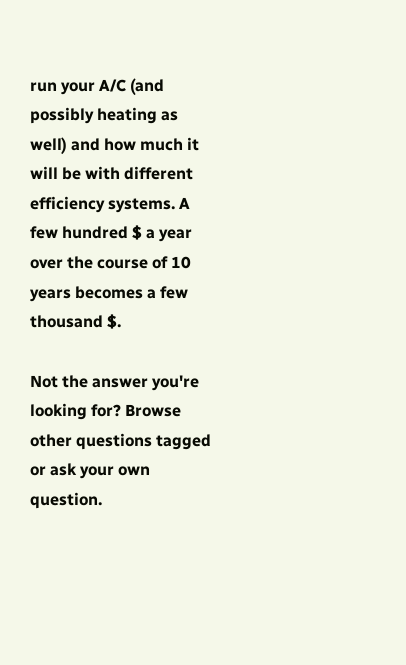run your A/C (and possibly heating as well) and how much it will be with different efficiency systems. A few hundred $ a year over the course of 10 years becomes a few thousand $.

Not the answer you're looking for? Browse other questions tagged or ask your own question.